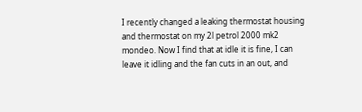I recently changed a leaking thermostat housing and thermostat on my 2l petrol 2000 mk2 mondeo. Now I find that at idle it is fine, I can leave it idling and the fan cuts in an out, and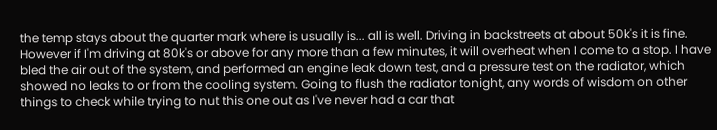the temp stays about the quarter mark where is usually is... all is well. Driving in backstreets at about 50k's it is fine. However if I'm driving at 80k's or above for any more than a few minutes, it will overheat when I come to a stop. I have bled the air out of the system, and performed an engine leak down test, and a pressure test on the radiator, which showed no leaks to or from the cooling system. Going to flush the radiator tonight, any words of wisdom on other things to check while trying to nut this one out as I've never had a car that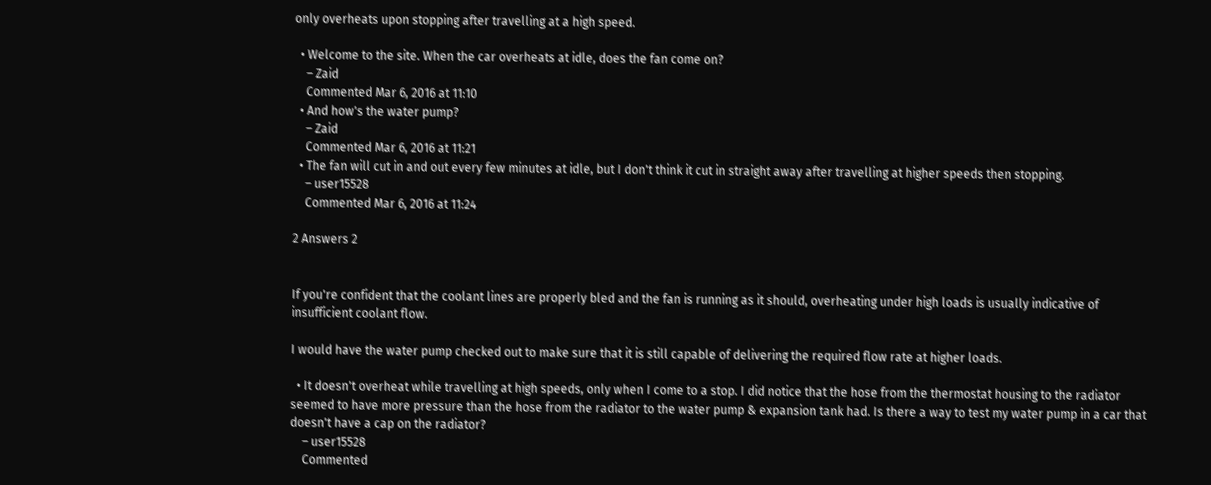only overheats upon stopping after travelling at a high speed.

  • Welcome to the site. When the car overheats at idle, does the fan come on?
    – Zaid
    Commented Mar 6, 2016 at 11:10
  • And how's the water pump?
    – Zaid
    Commented Mar 6, 2016 at 11:21
  • The fan will cut in and out every few minutes at idle, but I don't think it cut in straight away after travelling at higher speeds then stopping.
    – user15528
    Commented Mar 6, 2016 at 11:24

2 Answers 2


If you're confident that the coolant lines are properly bled and the fan is running as it should, overheating under high loads is usually indicative of insufficient coolant flow.

I would have the water pump checked out to make sure that it is still capable of delivering the required flow rate at higher loads.

  • It doesn't overheat while travelling at high speeds, only when I come to a stop. I did notice that the hose from the thermostat housing to the radiator seemed to have more pressure than the hose from the radiator to the water pump & expansion tank had. Is there a way to test my water pump in a car that doesn't have a cap on the radiator?
    – user15528
    Commented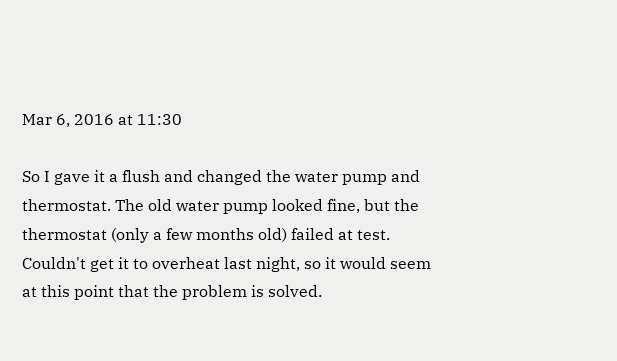Mar 6, 2016 at 11:30

So I gave it a flush and changed the water pump and thermostat. The old water pump looked fine, but the thermostat (only a few months old) failed at test. Couldn't get it to overheat last night, so it would seem at this point that the problem is solved.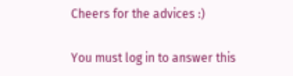Cheers for the advices :)

You must log in to answer this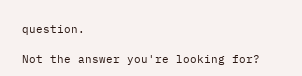question.

Not the answer you're looking for?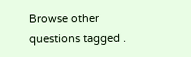Browse other questions tagged .